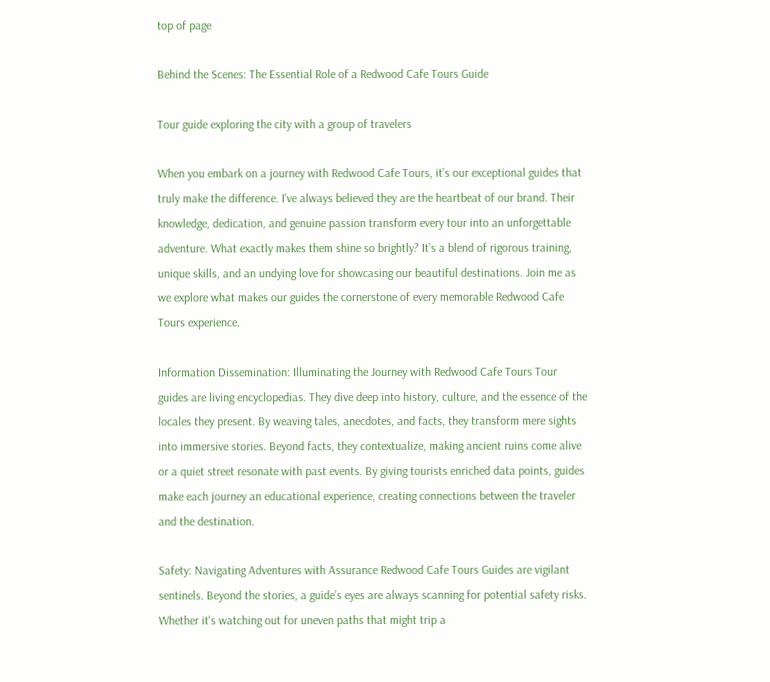top of page

Behind the Scenes: The Essential Role of a Redwood Cafe Tours Guide

Tour guide exploring the city with a group of travelers

When you embark on a journey with Redwood Cafe Tours, it’s our exceptional guides that truly make the difference. I've always believed they are the heartbeat of our brand. Their knowledge, dedication, and genuine passion transform every tour into an unforgettable adventure. What exactly makes them shine so brightly? It’s a blend of rigorous training, unique skills, and an undying love for showcasing our beautiful destinations. Join me as we explore what makes our guides the cornerstone of every memorable Redwood Cafe Tours experience.

Information Dissemination: Illuminating the Journey with Redwood Cafe Tours Tour guides are living encyclopedias. They dive deep into history, culture, and the essence of the locales they present. By weaving tales, anecdotes, and facts, they transform mere sights into immersive stories. Beyond facts, they contextualize, making ancient ruins come alive or a quiet street resonate with past events. By giving tourists enriched data points, guides make each journey an educational experience, creating connections between the traveler and the destination.

Safety: Navigating Adventures with Assurance Redwood Cafe Tours Guides are vigilant sentinels. Beyond the stories, a guide’s eyes are always scanning for potential safety risks. Whether it's watching out for uneven paths that might trip a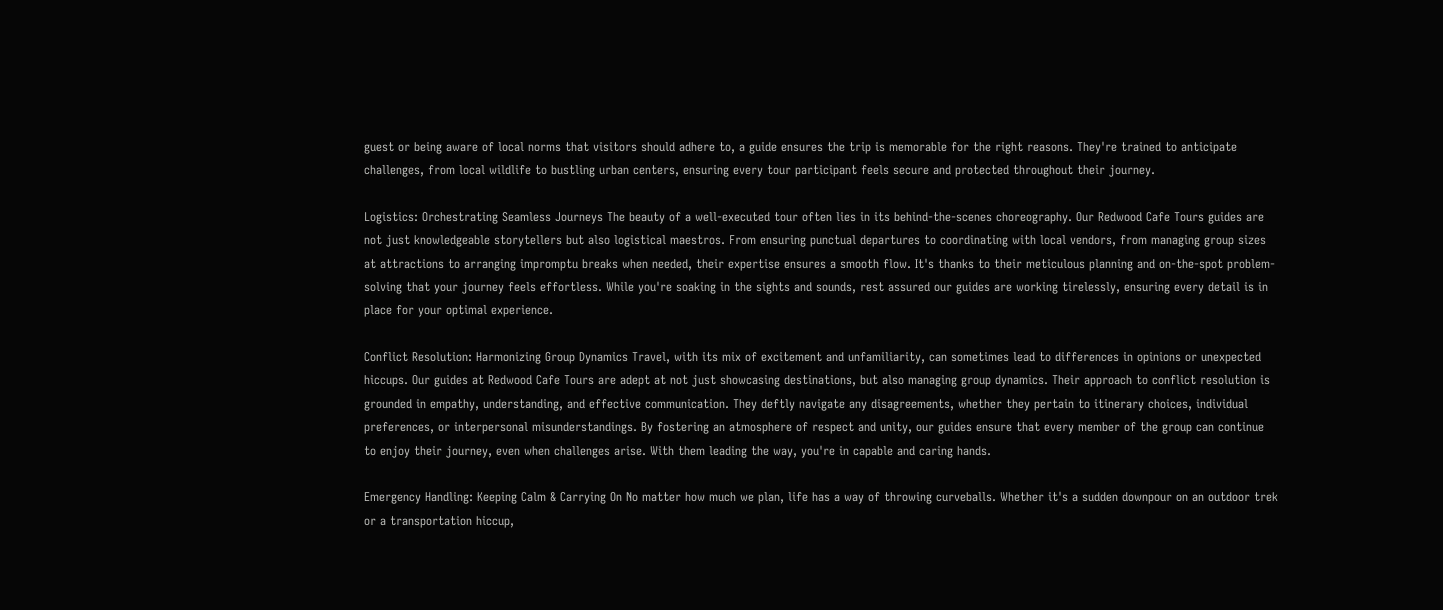guest or being aware of local norms that visitors should adhere to, a guide ensures the trip is memorable for the right reasons. They're trained to anticipate challenges, from local wildlife to bustling urban centers, ensuring every tour participant feels secure and protected throughout their journey.

Logistics: Orchestrating Seamless Journeys The beauty of a well-executed tour often lies in its behind-the-scenes choreography. Our Redwood Cafe Tours guides are not just knowledgeable storytellers but also logistical maestros. From ensuring punctual departures to coordinating with local vendors, from managing group sizes at attractions to arranging impromptu breaks when needed, their expertise ensures a smooth flow. It's thanks to their meticulous planning and on-the-spot problem-solving that your journey feels effortless. While you're soaking in the sights and sounds, rest assured our guides are working tirelessly, ensuring every detail is in place for your optimal experience.

Conflict Resolution: Harmonizing Group Dynamics Travel, with its mix of excitement and unfamiliarity, can sometimes lead to differences in opinions or unexpected hiccups. Our guides at Redwood Cafe Tours are adept at not just showcasing destinations, but also managing group dynamics. Their approach to conflict resolution is grounded in empathy, understanding, and effective communication. They deftly navigate any disagreements, whether they pertain to itinerary choices, individual preferences, or interpersonal misunderstandings. By fostering an atmosphere of respect and unity, our guides ensure that every member of the group can continue to enjoy their journey, even when challenges arise. With them leading the way, you're in capable and caring hands.

Emergency Handling: Keeping Calm & Carrying On No matter how much we plan, life has a way of throwing curveballs. Whether it's a sudden downpour on an outdoor trek or a transportation hiccup,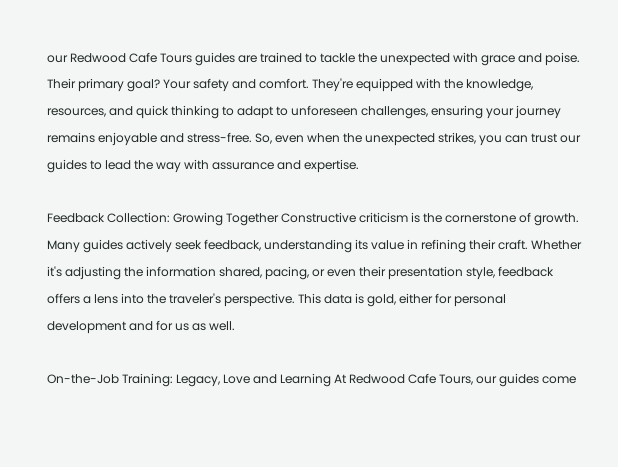our Redwood Cafe Tours guides are trained to tackle the unexpected with grace and poise. Their primary goal? Your safety and comfort. They're equipped with the knowledge, resources, and quick thinking to adapt to unforeseen challenges, ensuring your journey remains enjoyable and stress-free. So, even when the unexpected strikes, you can trust our guides to lead the way with assurance and expertise.

Feedback Collection: Growing Together Constructive criticism is the cornerstone of growth. Many guides actively seek feedback, understanding its value in refining their craft. Whether it's adjusting the information shared, pacing, or even their presentation style, feedback offers a lens into the traveler's perspective. This data is gold, either for personal development and for us as well.

On-the-Job Training: Legacy, Love and Learning At Redwood Cafe Tours, our guides come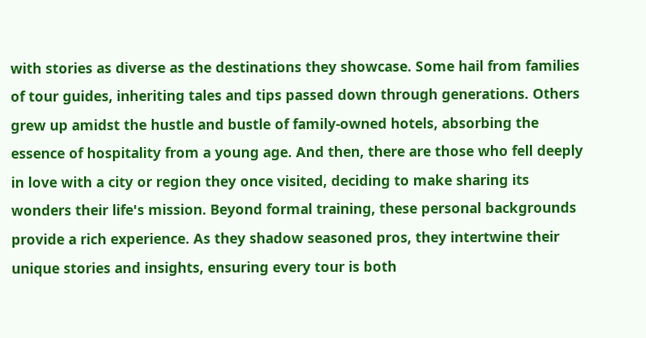with stories as diverse as the destinations they showcase. Some hail from families of tour guides, inheriting tales and tips passed down through generations. Others grew up amidst the hustle and bustle of family-owned hotels, absorbing the essence of hospitality from a young age. And then, there are those who fell deeply in love with a city or region they once visited, deciding to make sharing its wonders their life's mission. Beyond formal training, these personal backgrounds provide a rich experience. As they shadow seasoned pros, they intertwine their unique stories and insights, ensuring every tour is both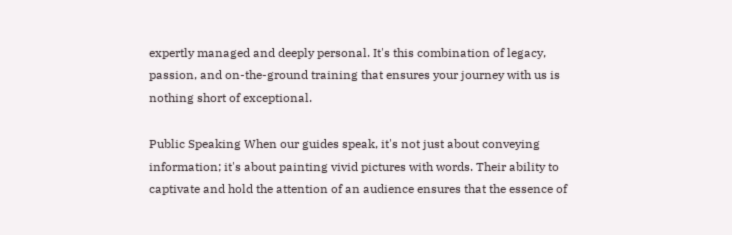expertly managed and deeply personal. It's this combination of legacy, passion, and on-the-ground training that ensures your journey with us is nothing short of exceptional.

Public Speaking When our guides speak, it's not just about conveying information; it's about painting vivid pictures with words. Their ability to captivate and hold the attention of an audience ensures that the essence of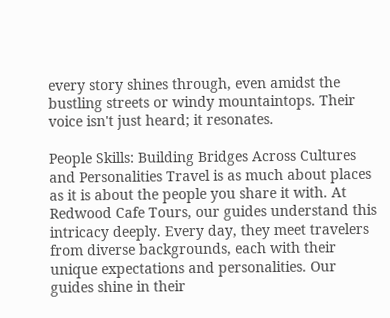every story shines through, even amidst the bustling streets or windy mountaintops. Their voice isn't just heard; it resonates.

People Skills: Building Bridges Across Cultures and Personalities Travel is as much about places as it is about the people you share it with. At Redwood Cafe Tours, our guides understand this intricacy deeply. Every day, they meet travelers from diverse backgrounds, each with their unique expectations and personalities. Our guides shine in their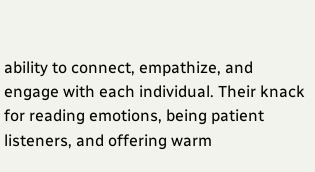ability to connect, empathize, and engage with each individual. Their knack for reading emotions, being patient listeners, and offering warm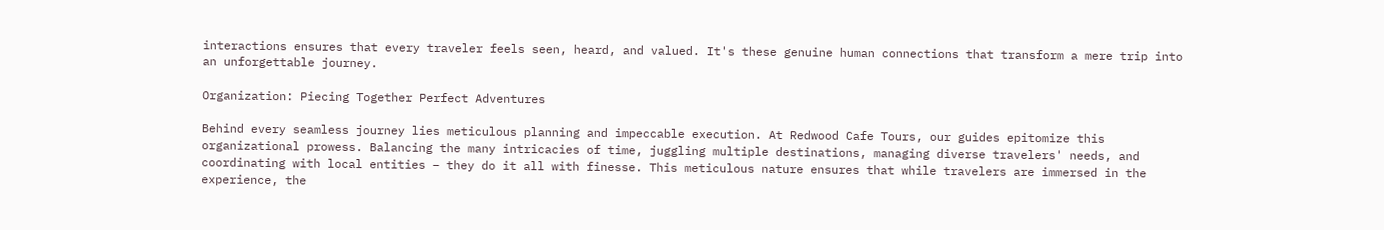interactions ensures that every traveler feels seen, heard, and valued. It's these genuine human connections that transform a mere trip into an unforgettable journey.

Organization: Piecing Together Perfect Adventures

Behind every seamless journey lies meticulous planning and impeccable execution. At Redwood Cafe Tours, our guides epitomize this organizational prowess. Balancing the many intricacies of time, juggling multiple destinations, managing diverse travelers' needs, and coordinating with local entities – they do it all with finesse. This meticulous nature ensures that while travelers are immersed in the experience, the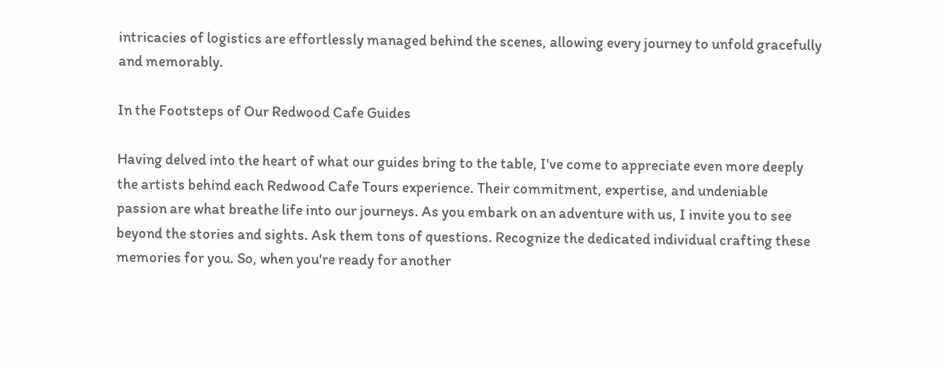intricacies of logistics are effortlessly managed behind the scenes, allowing every journey to unfold gracefully and memorably.

In the Footsteps of Our Redwood Cafe Guides

Having delved into the heart of what our guides bring to the table, I've come to appreciate even more deeply the artists behind each Redwood Cafe Tours experience. Their commitment, expertise, and undeniable passion are what breathe life into our journeys. As you embark on an adventure with us, I invite you to see beyond the stories and sights. Ask them tons of questions. Recognize the dedicated individual crafting these memories for you. So, when you're ready for another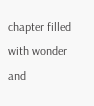chapter filled with wonder and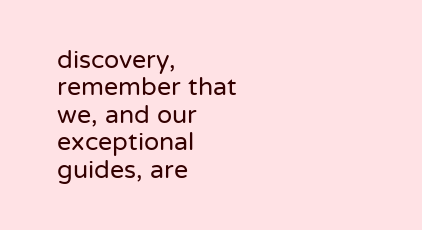discovery, remember that we, and our exceptional guides, are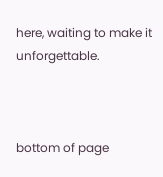here, waiting to make it unforgettable.



bottom of page